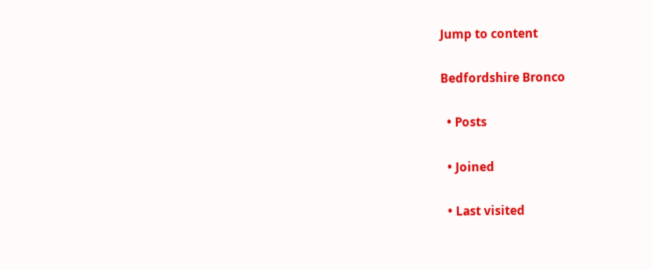Jump to content

Bedfordshire Bronco

  • Posts

  • Joined

  • Last visited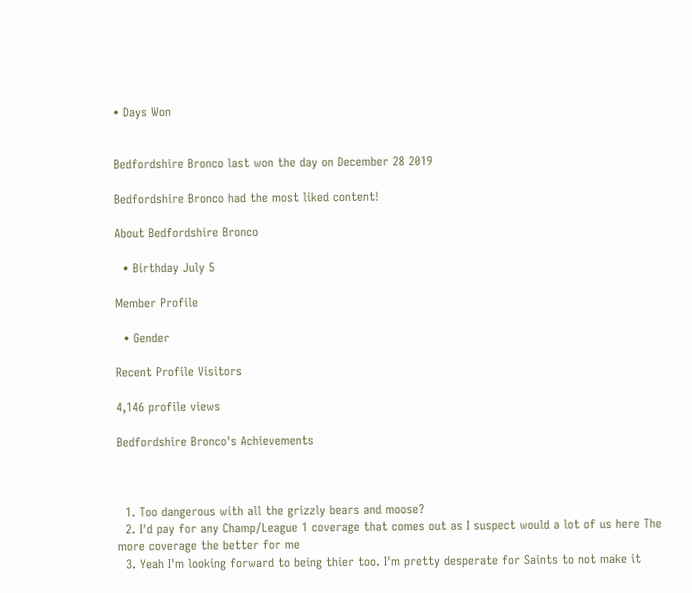• Days Won


Bedfordshire Bronco last won the day on December 28 2019

Bedfordshire Bronco had the most liked content!

About Bedfordshire Bronco

  • Birthday July 5

Member Profile

  • Gender

Recent Profile Visitors

4,146 profile views

Bedfordshire Bronco's Achievements



  1. Too dangerous with all the grizzly bears and moose?
  2. I'd pay for any Champ/League 1 coverage that comes out as I suspect would a lot of us here The more coverage the better for me
  3. Yeah I'm looking forward to being thier too. I'm pretty desperate for Saints to not make it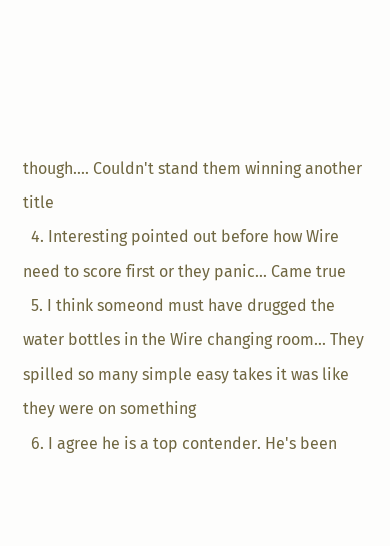though.... Couldn't stand them winning another title
  4. Interesting pointed out before how Wire need to score first or they panic... Came true
  5. I think someond must have drugged the water bottles in the Wire changing room... They spilled so many simple easy takes it was like they were on something
  6. I agree he is a top contender. He's been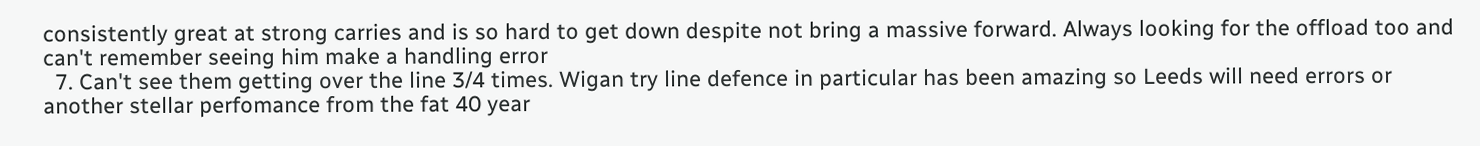consistently great at strong carries and is so hard to get down despite not bring a massive forward. Always looking for the offload too and can't remember seeing him make a handling error
  7. Can't see them getting over the line 3/4 times. Wigan try line defence in particular has been amazing so Leeds will need errors or another stellar perfomance from the fat 40 year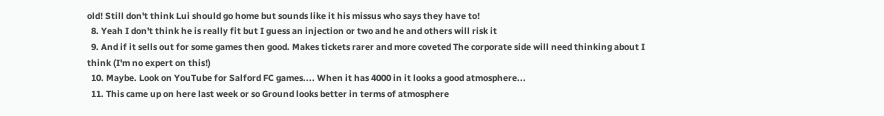old! Still don't think Lui should go home but sounds like it his missus who says they have to!
  8. Yeah I don't think he is really fit but I guess an injection or two and he and others will risk it
  9. And if it sells out for some games then good. Makes tickets rarer and more coveted The corporate side will need thinking about I think (I'm no expert on this!)
  10. Maybe. Look on YouTube for Salford FC games.... When it has 4000 in it looks a good atmosphere...
  11. This came up on here last week or so Ground looks better in terms of atmosphere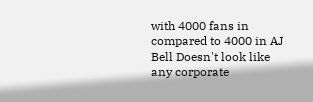with 4000 fans in compared to 4000 in AJ Bell Doesn't look like any corporate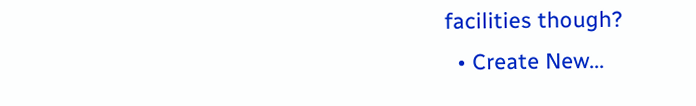facilities though?
  • Create New...